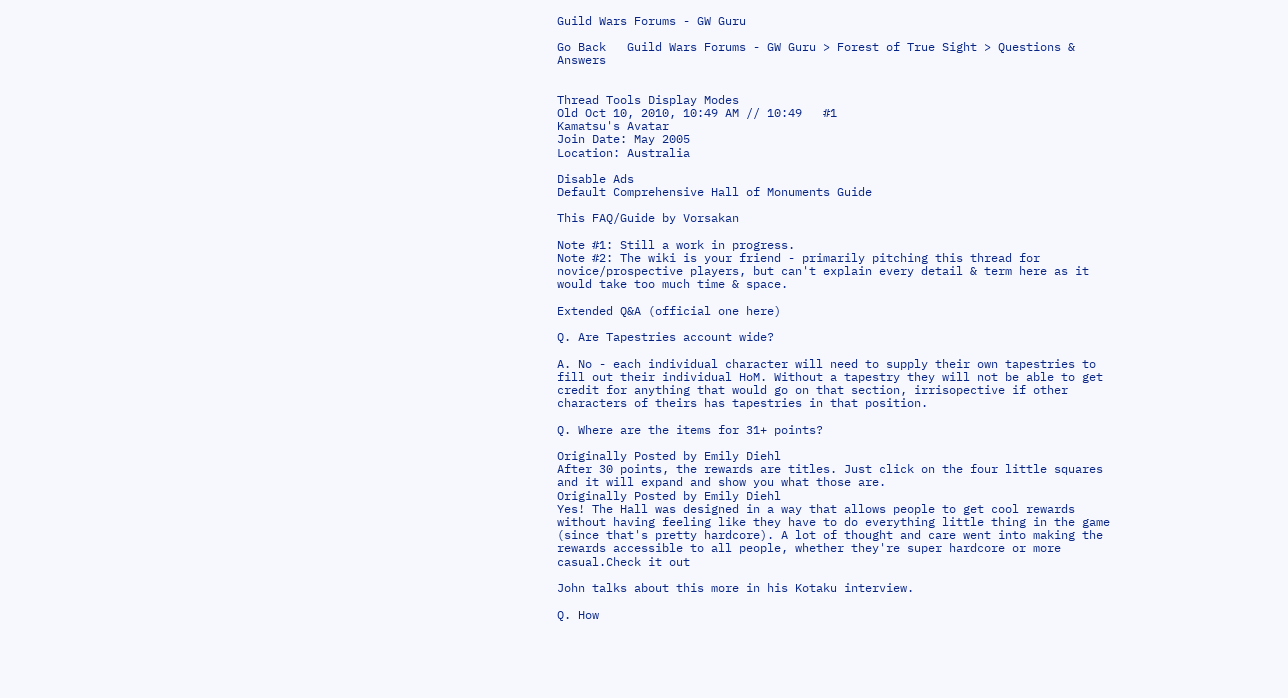Guild Wars Forums - GW Guru

Go Back   Guild Wars Forums - GW Guru > Forest of True Sight > Questions & Answers


Thread Tools Display Modes
Old Oct 10, 2010, 10:49 AM // 10:49   #1
Kamatsu's Avatar
Join Date: May 2005
Location: Australia

Disable Ads
Default Comprehensive Hall of Monuments Guide

This FAQ/Guide by Vorsakan

Note #1: Still a work in progress.
Note #2: The wiki is your friend - primarily pitching this thread for novice/prospective players, but can't explain every detail & term here as it would take too much time & space.

Extended Q&A (official one here)

Q. Are Tapestries account wide?

A. No - each individual character will need to supply their own tapestries to fill out their individual HoM. Without a tapestry they will not be able to get credit for anything that would go on that section, irrisopective if other characters of theirs has tapestries in that position.

Q. Where are the items for 31+ points?

Originally Posted by Emily Diehl
After 30 points, the rewards are titles. Just click on the four little squares and it will expand and show you what those are.
Originally Posted by Emily Diehl
Yes! The Hall was designed in a way that allows people to get cool rewards without having feeling like they have to do everything little thing in the game (since that's pretty hardcore). A lot of thought and care went into making the rewards accessible to all people, whether they're super hardcore or more casual.Check it out

John talks about this more in his Kotaku interview.

Q. How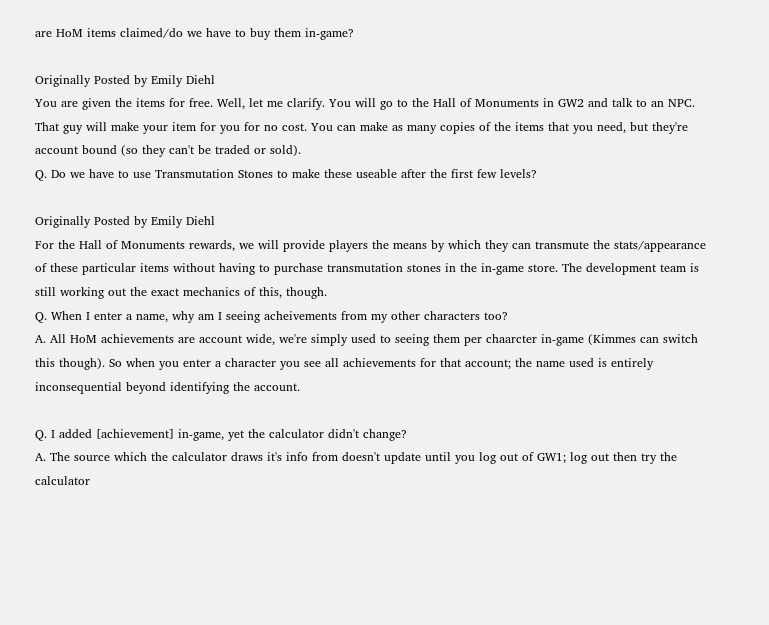are HoM items claimed/do we have to buy them in-game?

Originally Posted by Emily Diehl
You are given the items for free. Well, let me clarify. You will go to the Hall of Monuments in GW2 and talk to an NPC. That guy will make your item for you for no cost. You can make as many copies of the items that you need, but they're account bound (so they can't be traded or sold).
Q. Do we have to use Transmutation Stones to make these useable after the first few levels?

Originally Posted by Emily Diehl
For the Hall of Monuments rewards, we will provide players the means by which they can transmute the stats/appearance of these particular items without having to purchase transmutation stones in the in-game store. The development team is still working out the exact mechanics of this, though.
Q. When I enter a name, why am I seeing acheivements from my other characters too?
A. All HoM achievements are account wide, we're simply used to seeing them per chaarcter in-game (Kimmes can switch this though). So when you enter a character you see all achievements for that account; the name used is entirely inconsequential beyond identifying the account.

Q. I added [achievement] in-game, yet the calculator didn't change?
A. The source which the calculator draws it's info from doesn't update until you log out of GW1; log out then try the calculator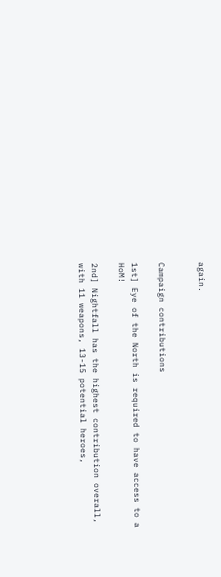again.


Campaign contributions

1st] Eye of the North is required to have access to a HoM!

2nd] Nightfall has the highest contribution overall, with 11 weapons, 13-15 potential heroes,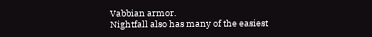Vabbian armor.
Nightfall also has many of the easiest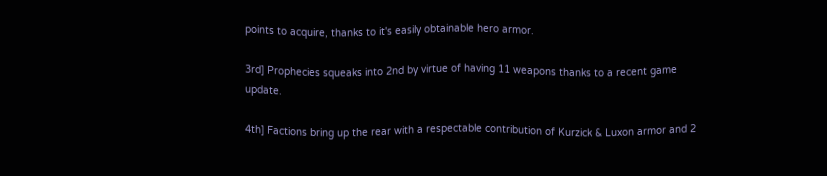points to acquire, thanks to it's easily obtainable hero armor.

3rd] Prophecies squeaks into 2nd by virtue of having 11 weapons thanks to a recent game update.

4th] Factions bring up the rear with a respectable contribution of Kurzick & Luxon armor and 2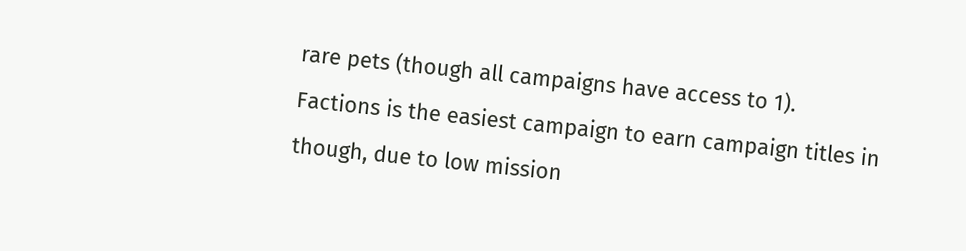rare pets (though all campaigns have access to 1).
Factions is the easiest campaign to earn campaign titles in though, due to low mission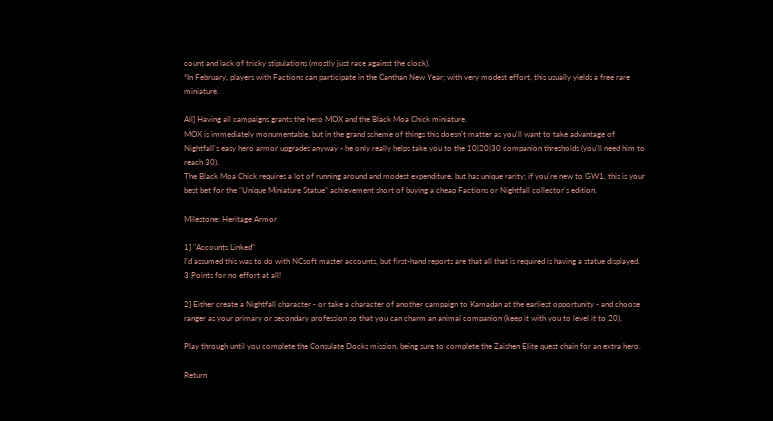count and lack of tricky stipulations (mostly just race against the clock).
*In February, players with Factions can participate in the Canthan New Year; with very modest effort, this usually yields a free rare miniature.

All] Having all campaigns grants the hero MOX and the Black Moa Chick miniature.
MOX is immediately monumentable, but in the grand scheme of things this doesn't matter as you'll want to take advantage of Nightfall's easy hero armor upgrades anyway - he only really helps take you to the 10|20|30 companion thresholds (you'll need him to reach 30).
The Black Moa Chick requires a lot of running around and modest expenditure, but has unique rarity; if you're new to GW1, this is your best bet for the "Unique Miniature Statue" achievement short of buying a cheap Factions or Nightfall collector's edition.

Milestone: Heritage Armor

1] "Accounts Linked"
I'd assumed this was to do with NCsoft master accounts, but first-hand reports are that all that is required is having a statue displayed.
3 Points for no effort at all!

2] Either create a Nightfall character - or take a character of another campaign to Kamadan at the earliest opportunity - and choose ranger as your primary or secondary profession so that you can charm an animal companion (keep it with you to level it to 20).

Play through until you complete the Consulate Docks mission, being sure to complete the Zaishen Elite quest chain for an extra hero.

Return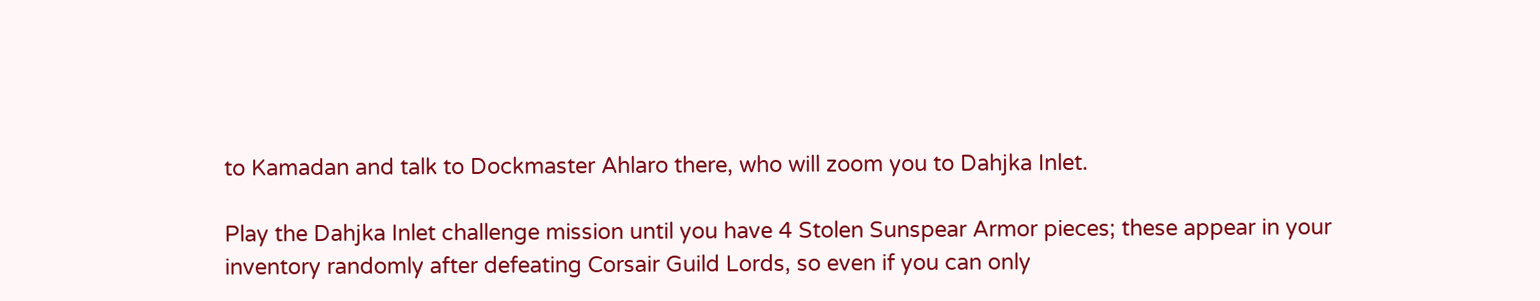to Kamadan and talk to Dockmaster Ahlaro there, who will zoom you to Dahjka Inlet.

Play the Dahjka Inlet challenge mission until you have 4 Stolen Sunspear Armor pieces; these appear in your inventory randomly after defeating Corsair Guild Lords, so even if you can only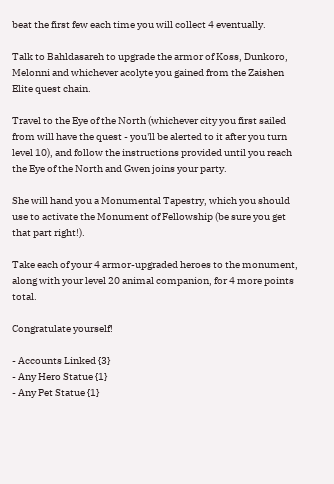beat the first few each time you will collect 4 eventually.

Talk to Bahldasareh to upgrade the armor of Koss, Dunkoro, Melonni and whichever acolyte you gained from the Zaishen Elite quest chain.

Travel to the Eye of the North (whichever city you first sailed from will have the quest - you'll be alerted to it after you turn level 10), and follow the instructions provided until you reach the Eye of the North and Gwen joins your party.

She will hand you a Monumental Tapestry, which you should use to activate the Monument of Fellowship (be sure you get that part right!).

Take each of your 4 armor-upgraded heroes to the monument, along with your level 20 animal companion, for 4 more points total.

Congratulate yourself!

- Accounts Linked {3}
- Any Hero Statue {1}
- Any Pet Statue {1}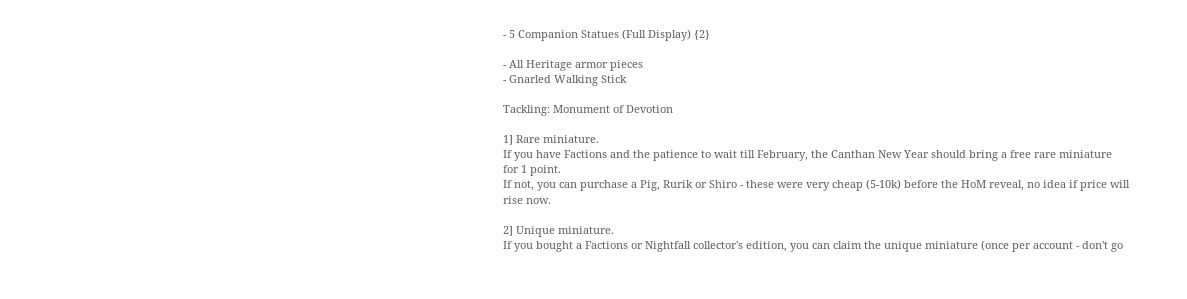- 5 Companion Statues (Full Display) {2}

- All Heritage armor pieces
- Gnarled Walking Stick

Tackling: Monument of Devotion

1] Rare miniature.
If you have Factions and the patience to wait till February, the Canthan New Year should bring a free rare miniature for 1 point.
If not, you can purchase a Pig, Rurik or Shiro - these were very cheap (5-10k) before the HoM reveal, no idea if price will rise now.

2] Unique miniature.
If you bought a Factions or Nightfall collector's edition, you can claim the unique miniature (once per account - don't go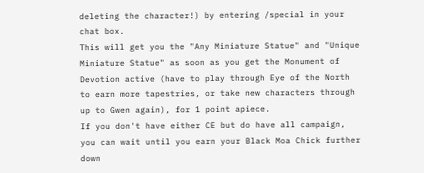deleting the character!) by entering /special in your chat box.
This will get you the "Any Miniature Statue" and "Unique Miniature Statue" as soon as you get the Monument of Devotion active (have to play through Eye of the North to earn more tapestries, or take new characters through up to Gwen again), for 1 point apiece.
If you don't have either CE but do have all campaign, you can wait until you earn your Black Moa Chick further down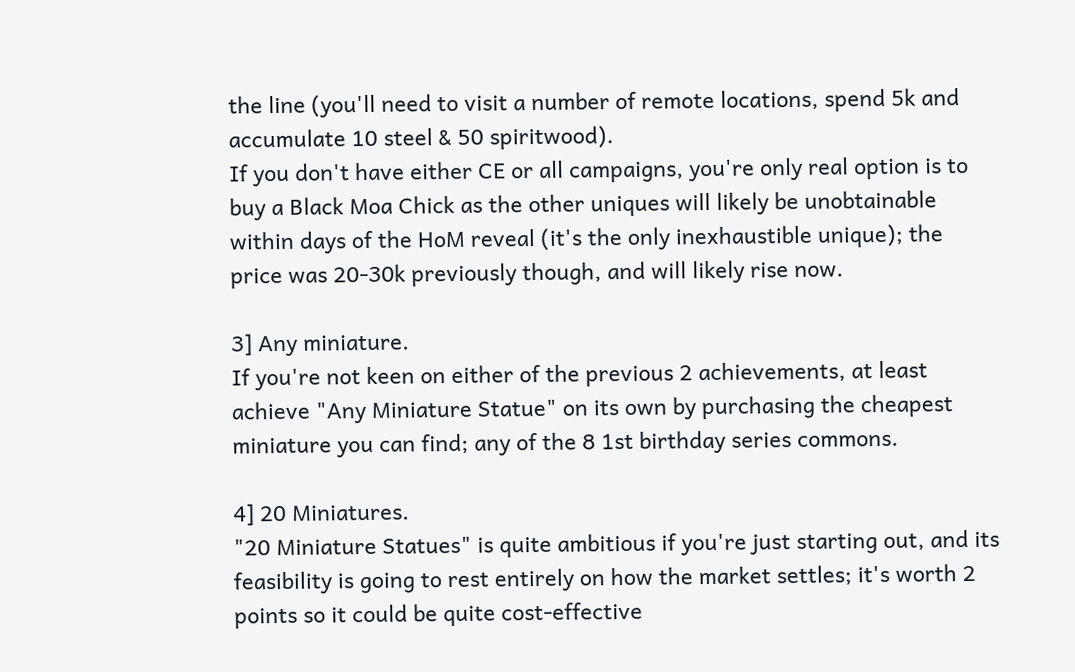the line (you'll need to visit a number of remote locations, spend 5k and accumulate 10 steel & 50 spiritwood).
If you don't have either CE or all campaigns, you're only real option is to buy a Black Moa Chick as the other uniques will likely be unobtainable within days of the HoM reveal (it's the only inexhaustible unique); the price was 20-30k previously though, and will likely rise now.

3] Any miniature.
If you're not keen on either of the previous 2 achievements, at least achieve "Any Miniature Statue" on its own by purchasing the cheapest miniature you can find; any of the 8 1st birthday series commons.

4] 20 Miniatures.
"20 Miniature Statues" is quite ambitious if you're just starting out, and its feasibility is going to rest entirely on how the market settles; it's worth 2 points so it could be quite cost-effective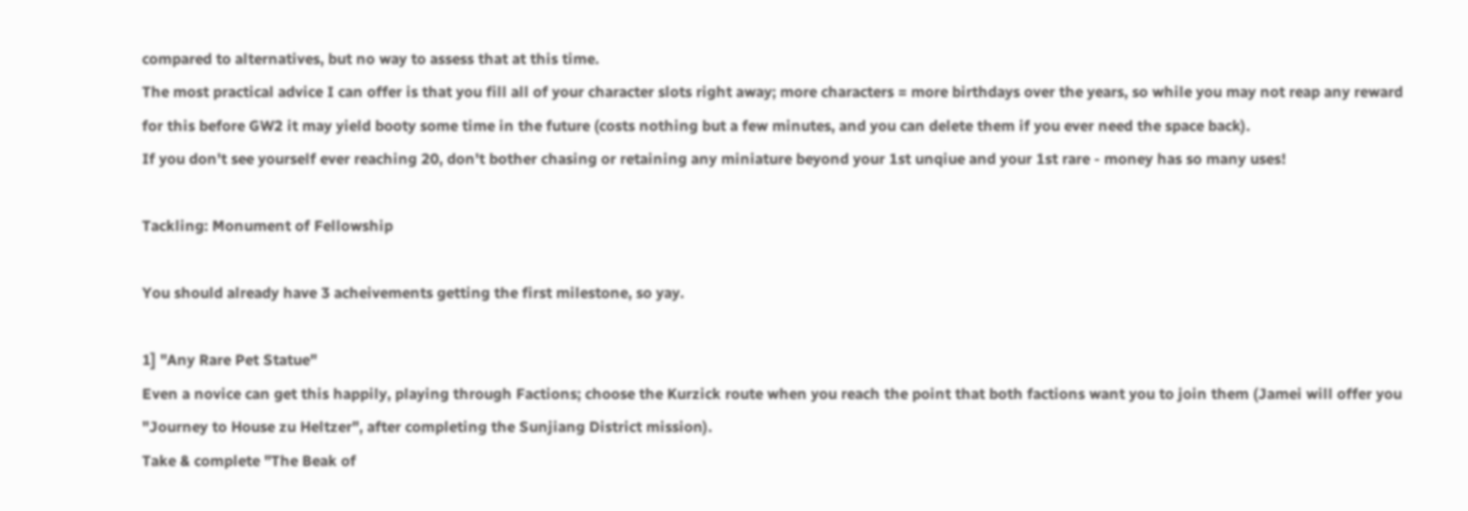compared to alternatives, but no way to assess that at this time.
The most practical advice I can offer is that you fill all of your character slots right away; more characters = more birthdays over the years, so while you may not reap any reward for this before GW2 it may yield booty some time in the future (costs nothing but a few minutes, and you can delete them if you ever need the space back).
If you don't see yourself ever reaching 20, don't bother chasing or retaining any miniature beyond your 1st unqiue and your 1st rare - money has so many uses!

Tackling: Monument of Fellowship

You should already have 3 acheivements getting the first milestone, so yay.

1] "Any Rare Pet Statue"
Even a novice can get this happily, playing through Factions; choose the Kurzick route when you reach the point that both factions want you to join them (Jamei will offer you "Journey to House zu Heltzer", after completing the Sunjiang District mission).
Take & complete "The Beak of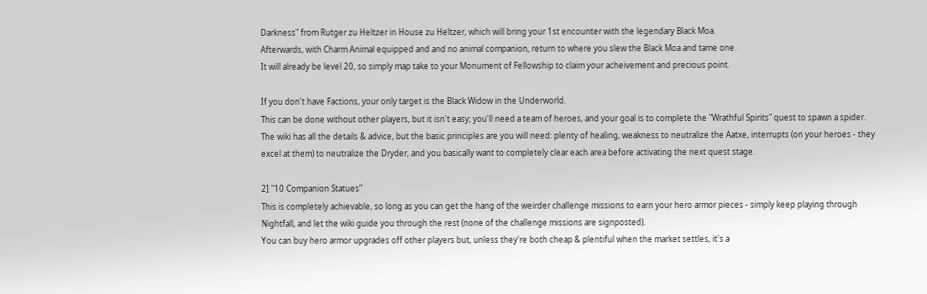Darkness" from Rutger zu Heltzer in House zu Heltzer, which will bring your 1st encounter with the legendary Black Moa.
Afterwards, with Charm Animal equipped and and no animal companion, return to where you slew the Black Moa and tame one.
It will already be level 20, so simply map take to your Monument of Fellowship to claim your acheivement and precious point.

If you don't have Factions, your only target is the Black Widow in the Underworld.
This can be done without other players, but it isn't easy; you'll need a team of heroes, and your goal is to complete the "Wrathful Spirits" quest to spawn a spider.
The wiki has all the details & advice, but the basic principles are you will need: plenty of healing, weakness to neutralize the Aatxe, interrupts (on your heroes - they excel at them) to neutralize the Dryder, and you basically want to completely clear each area before activating the next quest stage.

2] "10 Companion Statues"
This is completely achievable, so long as you can get the hang of the weirder challenge missions to earn your hero armor pieces - simply keep playing through Nightfall, and let the wiki guide you through the rest (none of the challenge missions are signposted).
You can buy hero armor upgrades off other players but, unless they're both cheap & plentiful when the market settles, it's a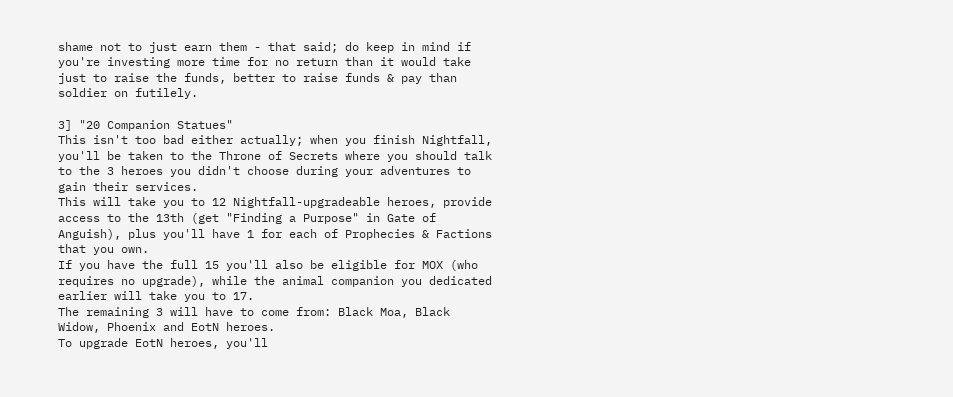shame not to just earn them - that said; do keep in mind if you're investing more time for no return than it would take just to raise the funds, better to raise funds & pay than soldier on futilely.

3] "20 Companion Statues"
This isn't too bad either actually; when you finish Nightfall, you'll be taken to the Throne of Secrets where you should talk to the 3 heroes you didn't choose during your adventures to gain their services.
This will take you to 12 Nightfall-upgradeable heroes, provide access to the 13th (get "Finding a Purpose" in Gate of Anguish), plus you'll have 1 for each of Prophecies & Factions that you own.
If you have the full 15 you'll also be eligible for MOX (who requires no upgrade), while the animal companion you dedicated earlier will take you to 17.
The remaining 3 will have to come from: Black Moa, Black Widow, Phoenix and EotN heroes.
To upgrade EotN heroes, you'll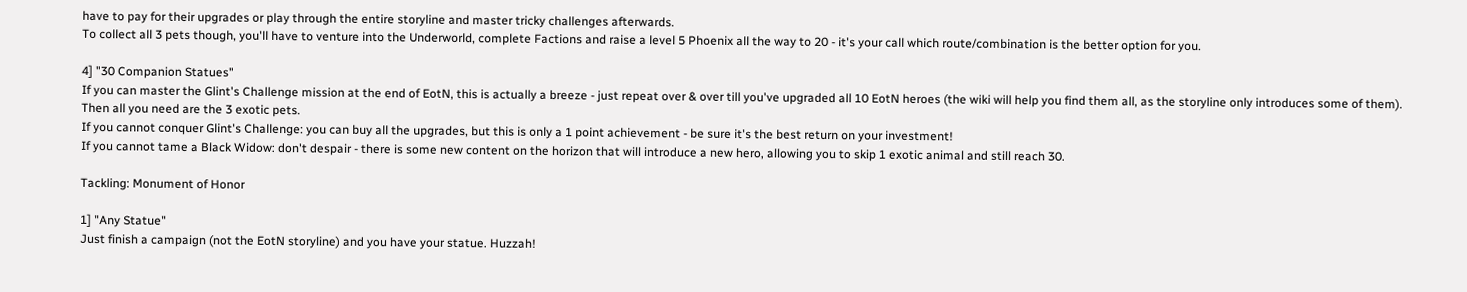have to pay for their upgrades or play through the entire storyline and master tricky challenges afterwards.
To collect all 3 pets though, you'll have to venture into the Underworld, complete Factions and raise a level 5 Phoenix all the way to 20 - it's your call which route/combination is the better option for you.

4] "30 Companion Statues"
If you can master the Glint's Challenge mission at the end of EotN, this is actually a breeze - just repeat over & over till you've upgraded all 10 EotN heroes (the wiki will help you find them all, as the storyline only introduces some of them).
Then all you need are the 3 exotic pets.
If you cannot conquer Glint's Challenge: you can buy all the upgrades, but this is only a 1 point achievement - be sure it's the best return on your investment!
If you cannot tame a Black Widow: don't despair - there is some new content on the horizon that will introduce a new hero, allowing you to skip 1 exotic animal and still reach 30.

Tackling: Monument of Honor

1] "Any Statue"
Just finish a campaign (not the EotN storyline) and you have your statue. Huzzah!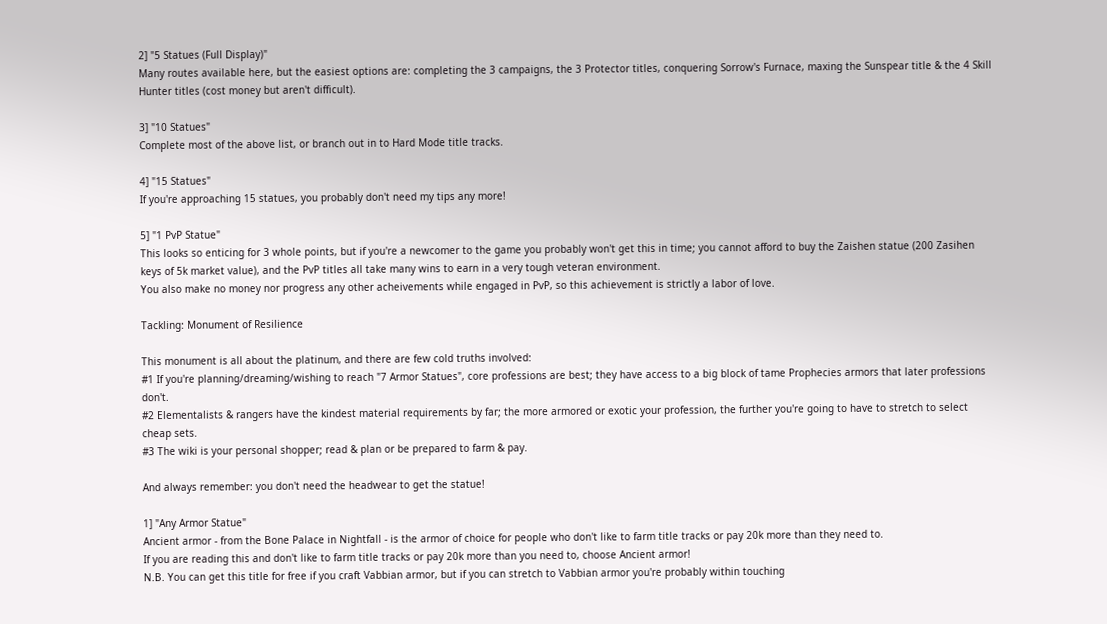2] "5 Statues (Full Display)"
Many routes available here, but the easiest options are: completing the 3 campaigns, the 3 Protector titles, conquering Sorrow's Furnace, maxing the Sunspear title & the 4 Skill Hunter titles (cost money but aren't difficult).

3] "10 Statues"
Complete most of the above list, or branch out in to Hard Mode title tracks.

4] "15 Statues"
If you're approaching 15 statues, you probably don't need my tips any more!

5] "1 PvP Statue"
This looks so enticing for 3 whole points, but if you're a newcomer to the game you probably won't get this in time; you cannot afford to buy the Zaishen statue (200 Zasihen keys of 5k market value), and the PvP titles all take many wins to earn in a very tough veteran environment.
You also make no money nor progress any other acheivements while engaged in PvP, so this achievement is strictly a labor of love.

Tackling: Monument of Resilience

This monument is all about the platinum, and there are few cold truths involved:
#1 If you're planning/dreaming/wishing to reach "7 Armor Statues", core professions are best; they have access to a big block of tame Prophecies armors that later professions don't.
#2 Elementalists & rangers have the kindest material requirements by far; the more armored or exotic your profession, the further you're going to have to stretch to select cheap sets.
#3 The wiki is your personal shopper; read & plan or be prepared to farm & pay.

And always remember: you don't need the headwear to get the statue!

1] "Any Armor Statue"
Ancient armor - from the Bone Palace in Nightfall - is the armor of choice for people who don't like to farm title tracks or pay 20k more than they need to.
If you are reading this and don't like to farm title tracks or pay 20k more than you need to, choose Ancient armor!
N.B. You can get this title for free if you craft Vabbian armor, but if you can stretch to Vabbian armor you're probably within touching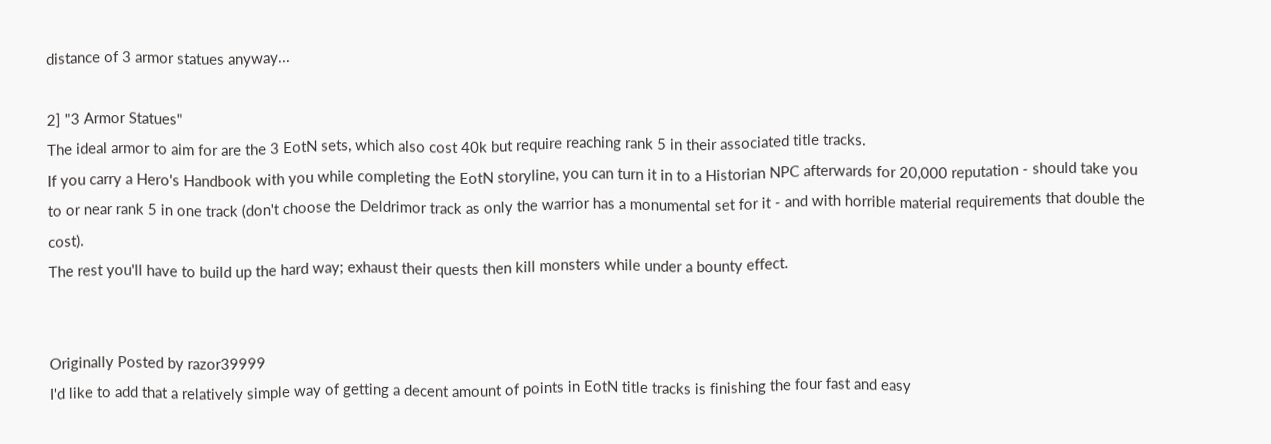distance of 3 armor statues anyway...

2] "3 Armor Statues"
The ideal armor to aim for are the 3 EotN sets, which also cost 40k but require reaching rank 5 in their associated title tracks.
If you carry a Hero's Handbook with you while completing the EotN storyline, you can turn it in to a Historian NPC afterwards for 20,000 reputation - should take you to or near rank 5 in one track (don't choose the Deldrimor track as only the warrior has a monumental set for it - and with horrible material requirements that double the cost).
The rest you'll have to build up the hard way; exhaust their quests then kill monsters while under a bounty effect.


Originally Posted by razor39999
I'd like to add that a relatively simple way of getting a decent amount of points in EotN title tracks is finishing the four fast and easy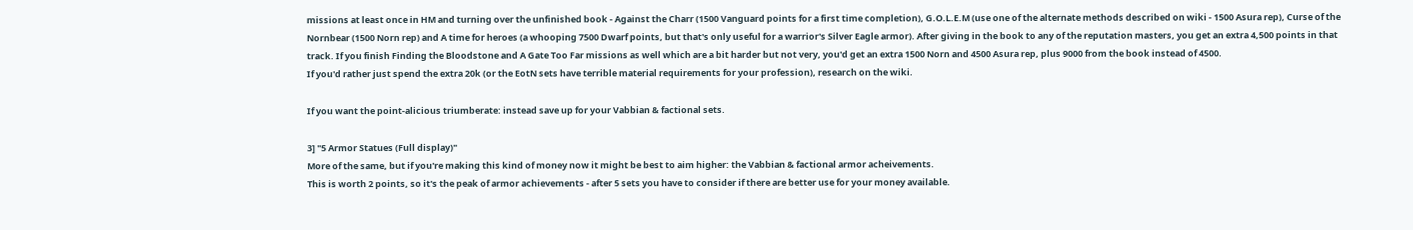missions at least once in HM and turning over the unfinished book - Against the Charr (1500 Vanguard points for a first time completion), G.O.L.E.M (use one of the alternate methods described on wiki - 1500 Asura rep), Curse of the Nornbear (1500 Norn rep) and A time for heroes (a whooping 7500 Dwarf points, but that's only useful for a warrior's Silver Eagle armor). After giving in the book to any of the reputation masters, you get an extra 4,500 points in that track. If you finish Finding the Bloodstone and A Gate Too Far missions as well which are a bit harder but not very, you'd get an extra 1500 Norn and 4500 Asura rep, plus 9000 from the book instead of 4500.
If you'd rather just spend the extra 20k (or the EotN sets have terrible material requirements for your profession), research on the wiki.

If you want the point-alicious triumberate: instead save up for your Vabbian & factional sets.

3] "5 Armor Statues (Full display)"
More of the same, but if you're making this kind of money now it might be best to aim higher: the Vabbian & factional armor acheivements.
This is worth 2 points, so it's the peak of armor achievements - after 5 sets you have to consider if there are better use for your money available.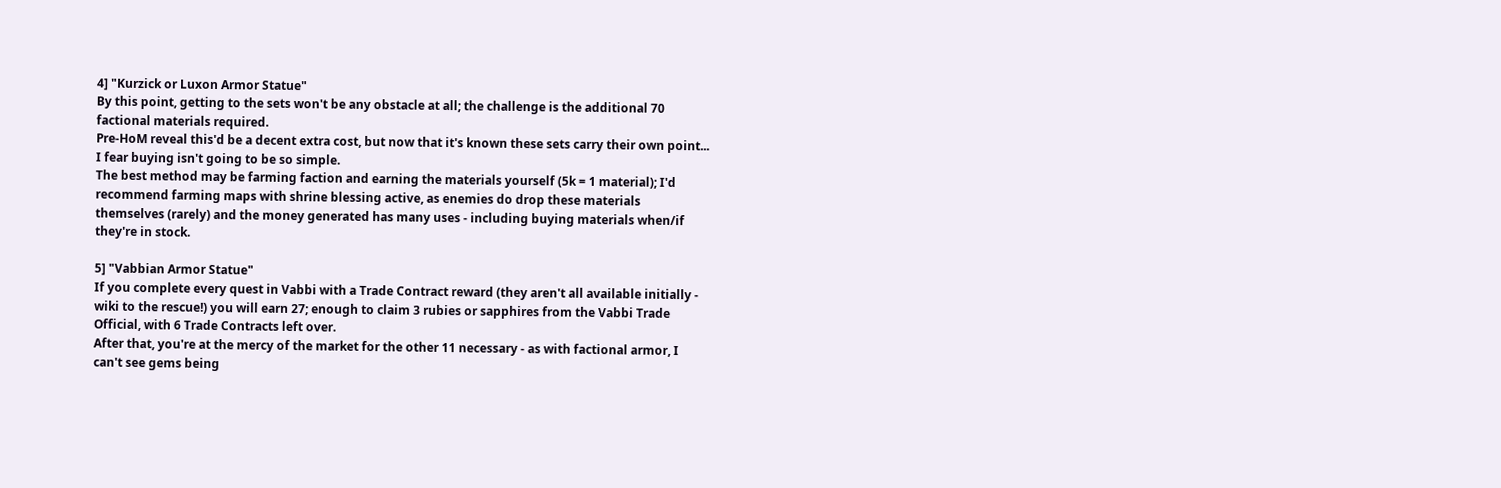4] "Kurzick or Luxon Armor Statue"
By this point, getting to the sets won't be any obstacle at all; the challenge is the additional 70 factional materials required.
Pre-HoM reveal this'd be a decent extra cost, but now that it's known these sets carry their own point... I fear buying isn't going to be so simple.
The best method may be farming faction and earning the materials yourself (5k = 1 material); I'd recommend farming maps with shrine blessing active, as enemies do drop these materials themselves (rarely) and the money generated has many uses - including buying materials when/if they're in stock.

5] "Vabbian Armor Statue"
If you complete every quest in Vabbi with a Trade Contract reward (they aren't all available initially - wiki to the rescue!) you will earn 27; enough to claim 3 rubies or sapphires from the Vabbi Trade Official, with 6 Trade Contracts left over.
After that, you're at the mercy of the market for the other 11 necessary - as with factional armor, I can't see gems being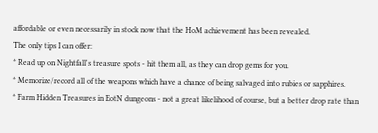affordable or even necessarily in stock now that the HoM achievement has been revealed.
The only tips I can offer:
* Read up on Nightfall's treasure spots - hit them all, as they can drop gems for you.
* Memorize/record all of the weapons which have a chance of being salvaged into rubies or sapphires.
* Farm Hidden Treasures in EotN dungeons - not a great likelihood of course, but a better drop rate than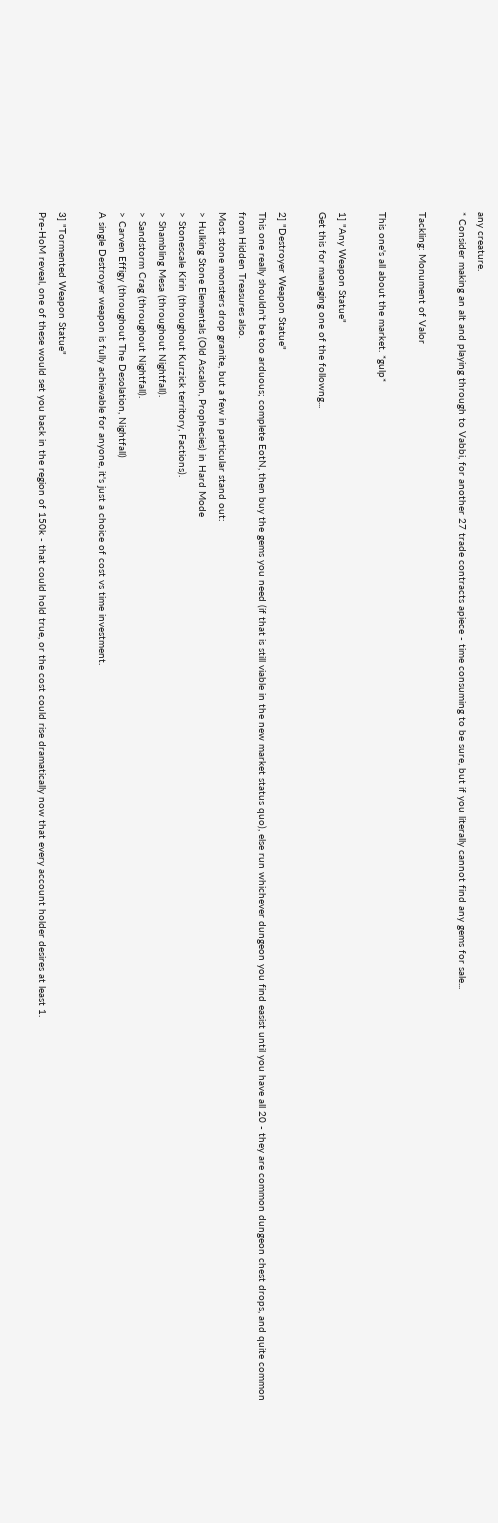any creature.
* Consider making an alt and playing through to Vabbi, for another 27 trade contracts apiece - time consuming to be sure, but if you literally cannot find any gems for sale...

Tackling: Monument of Valor

This one's all about the market. *gulp*

1] "Any Weapon Statue"
Get this for managing one of the followng...

2] "Destroyer Weapon Statue"
This one really shouldn't be too arduous; complete EotN, then buy the gems you need (if that is still viable in the new market status quo), else run whichever dungeon you find easist until you have all 20 - they are common dungeon chest drops, and quite common from Hidden Treasures also.
Most stone monsters drop granite, but a few in particular stand out:
> Hulking Stone Elementals (Old Ascalon, Prophecies) in Hard Mode
> Stonescale Kirin (throughout Kurzick territory, Factions).
> Shambling Mesa (throughout Nightfall).
> Sandstorm Crag (throughout Nightfall).
> Carven Effigy (throughout The Desolation, Nightfall)
A single Destroyer weapon is fully achievable for anyone, it's just a choice of cost vs time investment.

3] "Tormented Weapon Statue"
Pre-HoM reveal, one of these would set you back in the region of 150k - that could hold true, or the cost could rise dramatically now that every account holder desires at least 1.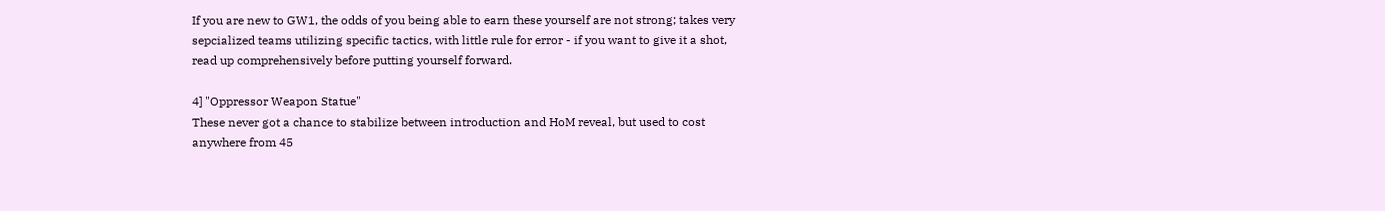If you are new to GW1, the odds of you being able to earn these yourself are not strong; takes very sepcialized teams utilizing specific tactics, with little rule for error - if you want to give it a shot, read up comprehensively before putting yourself forward.

4] "Oppressor Weapon Statue"
These never got a chance to stabilize between introduction and HoM reveal, but used to cost anywhere from 45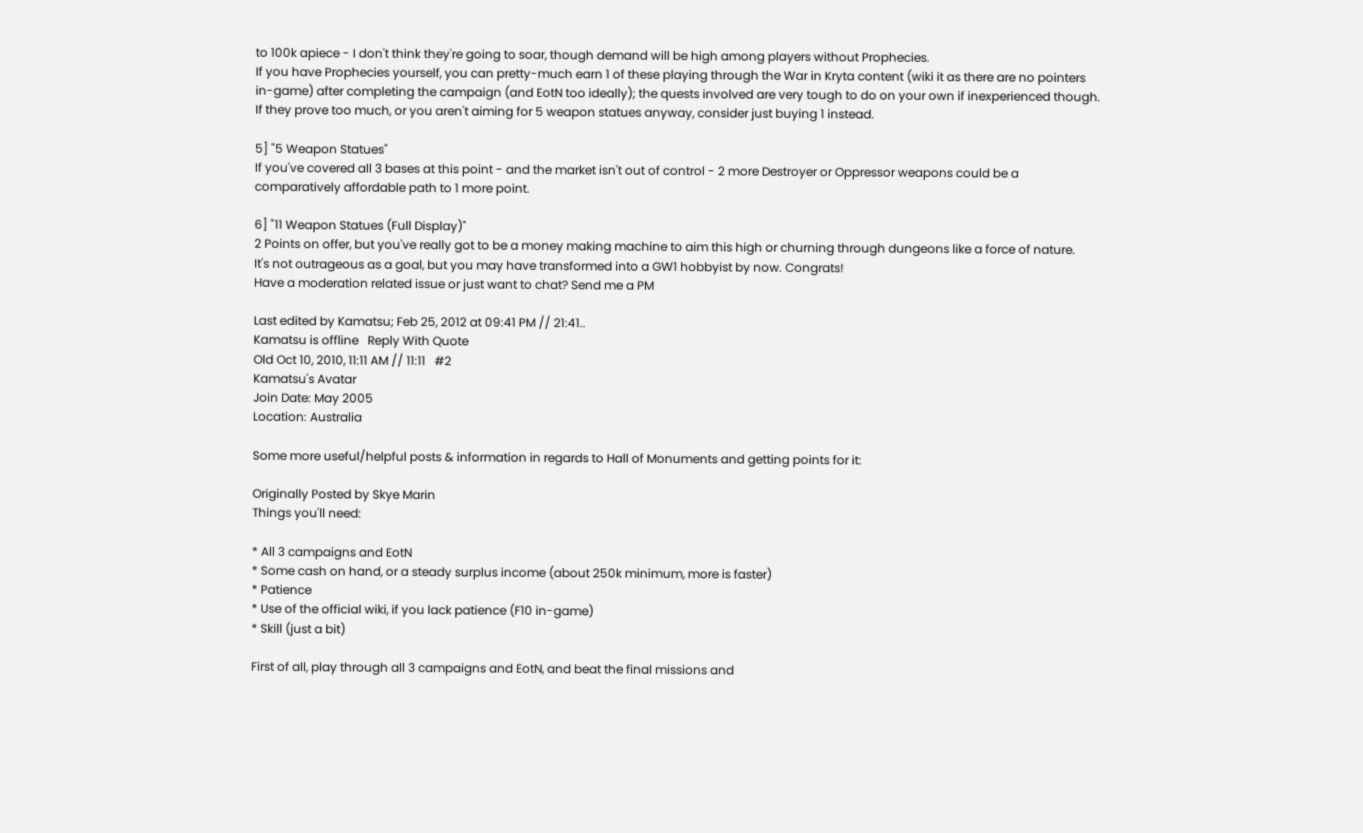to 100k apiece - I don't think they're going to soar, though demand will be high among players without Prophecies.
If you have Prophecies yourself, you can pretty-much earn 1 of these playing through the War in Kryta content (wiki it as there are no pointers in-game) after completing the campaign (and EotN too ideally); the quests involved are very tough to do on your own if inexperienced though.
If they prove too much, or you aren't aiming for 5 weapon statues anyway, consider just buying 1 instead.

5] "5 Weapon Statues"
If you've covered all 3 bases at this point - and the market isn't out of control - 2 more Destroyer or Oppressor weapons could be a comparatively affordable path to 1 more point.

6] "11 Weapon Statues (Full Display)"
2 Points on offer, but you've really got to be a money making machine to aim this high or churning through dungeons like a force of nature.
It's not outrageous as a goal, but you may have transformed into a GW1 hobbyist by now. Congrats!
Have a moderation related issue or just want to chat? Send me a PM

Last edited by Kamatsu; Feb 25, 2012 at 09:41 PM // 21:41..
Kamatsu is offline   Reply With Quote
Old Oct 10, 2010, 11:11 AM // 11:11   #2
Kamatsu's Avatar
Join Date: May 2005
Location: Australia

Some more useful/helpful posts & information in regards to Hall of Monuments and getting points for it:

Originally Posted by Skye Marin
Things you'll need:

* All 3 campaigns and EotN
* Some cash on hand, or a steady surplus income (about 250k minimum, more is faster)
* Patience
* Use of the official wiki, if you lack patience (F10 in-game)
* Skill (just a bit)

First of all, play through all 3 campaigns and EotN, and beat the final missions and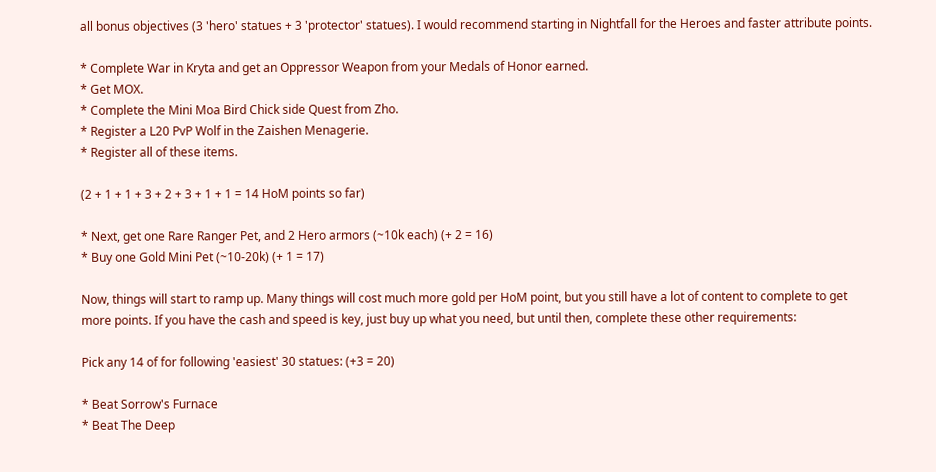all bonus objectives (3 'hero' statues + 3 'protector' statues). I would recommend starting in Nightfall for the Heroes and faster attribute points.

* Complete War in Kryta and get an Oppressor Weapon from your Medals of Honor earned.
* Get MOX.
* Complete the Mini Moa Bird Chick side Quest from Zho.
* Register a L20 PvP Wolf in the Zaishen Menagerie.
* Register all of these items.

(2 + 1 + 1 + 3 + 2 + 3 + 1 + 1 = 14 HoM points so far)

* Next, get one Rare Ranger Pet, and 2 Hero armors (~10k each) (+ 2 = 16)
* Buy one Gold Mini Pet (~10-20k) (+ 1 = 17)

Now, things will start to ramp up. Many things will cost much more gold per HoM point, but you still have a lot of content to complete to get more points. If you have the cash and speed is key, just buy up what you need, but until then, complete these other requirements:

Pick any 14 of for following 'easiest' 30 statues: (+3 = 20)

* Beat Sorrow's Furnace
* Beat The Deep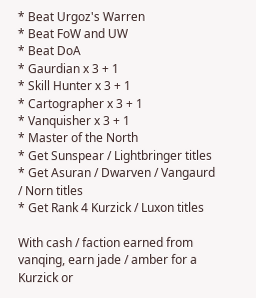* Beat Urgoz's Warren
* Beat FoW and UW
* Beat DoA
* Gaurdian x 3 + 1
* Skill Hunter x 3 + 1
* Cartographer x 3 + 1
* Vanquisher x 3 + 1
* Master of the North
* Get Sunspear / Lightbringer titles
* Get Asuran / Dwarven / Vangaurd / Norn titles
* Get Rank 4 Kurzick / Luxon titles

With cash / faction earned from vanqing, earn jade / amber for a Kurzick or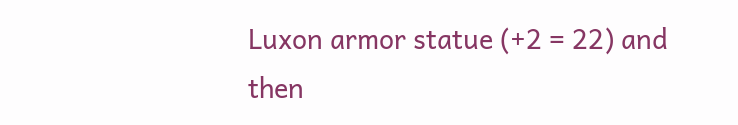Luxon armor statue (+2 = 22) and then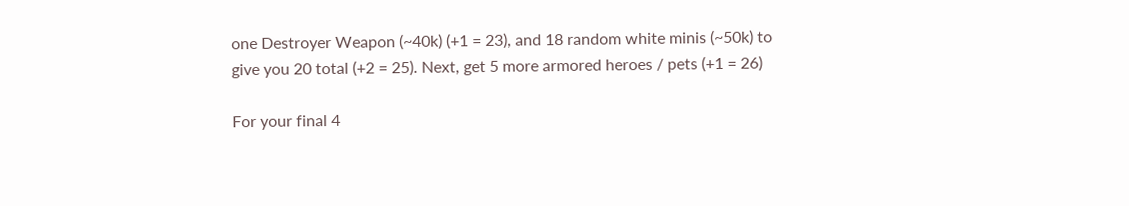one Destroyer Weapon (~40k) (+1 = 23), and 18 random white minis (~50k) to give you 20 total (+2 = 25). Next, get 5 more armored heroes / pets (+1 = 26)

For your final 4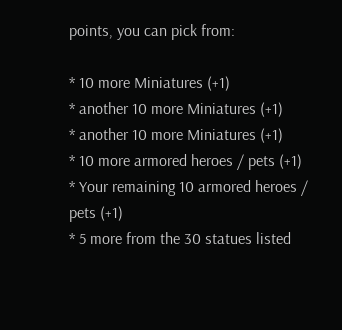points, you can pick from:

* 10 more Miniatures (+1)
* another 10 more Miniatures (+1)
* another 10 more Miniatures (+1)
* 10 more armored heroes / pets (+1)
* Your remaining 10 armored heroes / pets (+1)
* 5 more from the 30 statues listed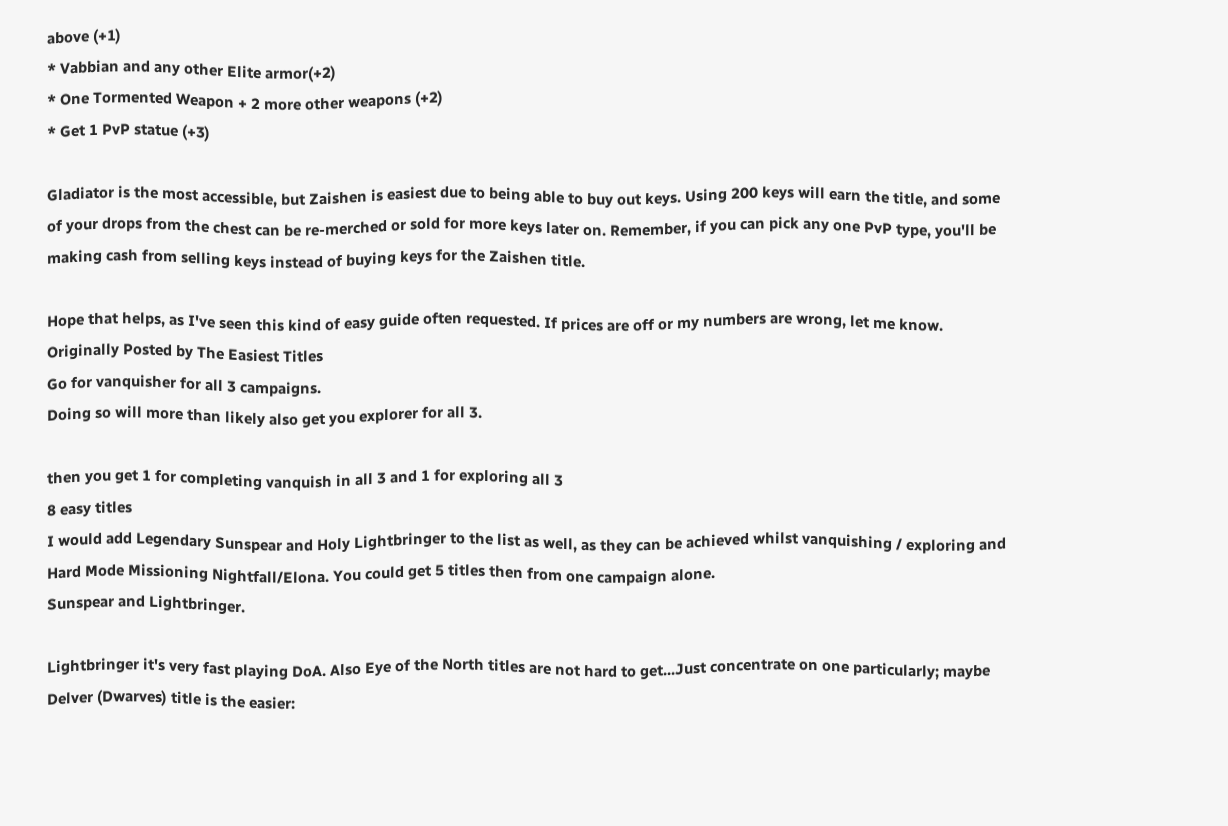above (+1)
* Vabbian and any other Elite armor(+2)
* One Tormented Weapon + 2 more other weapons (+2)
* Get 1 PvP statue (+3)

Gladiator is the most accessible, but Zaishen is easiest due to being able to buy out keys. Using 200 keys will earn the title, and some of your drops from the chest can be re-merched or sold for more keys later on. Remember, if you can pick any one PvP type, you'll be making cash from selling keys instead of buying keys for the Zaishen title.

Hope that helps, as I've seen this kind of easy guide often requested. If prices are off or my numbers are wrong, let me know.
Originally Posted by The Easiest Titles
Go for vanquisher for all 3 campaigns.
Doing so will more than likely also get you explorer for all 3.

then you get 1 for completing vanquish in all 3 and 1 for exploring all 3
8 easy titles
I would add Legendary Sunspear and Holy Lightbringer to the list as well, as they can be achieved whilst vanquishing / exploring and Hard Mode Missioning Nightfall/Elona. You could get 5 titles then from one campaign alone.
Sunspear and Lightbringer.

Lightbringer it's very fast playing DoA. Also Eye of the North titles are not hard to get...Just concentrate on one particularly; maybe Delver (Dwarves) title is the easier: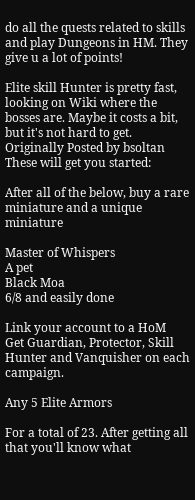do all the quests related to skills and play Dungeons in HM. They give u a lot of points!

Elite skill Hunter is pretty fast, looking on Wiki where the bosses are. Maybe it costs a bit, but it's not hard to get.
Originally Posted by bsoltan
These will get you started:

After all of the below, buy a rare miniature and a unique miniature

Master of Whispers
A pet
Black Moa
6/8 and easily done

Link your account to a HoM
Get Guardian, Protector, Skill Hunter and Vanquisher on each campaign.

Any 5 Elite Armors

For a total of 23. After getting all that you'll know what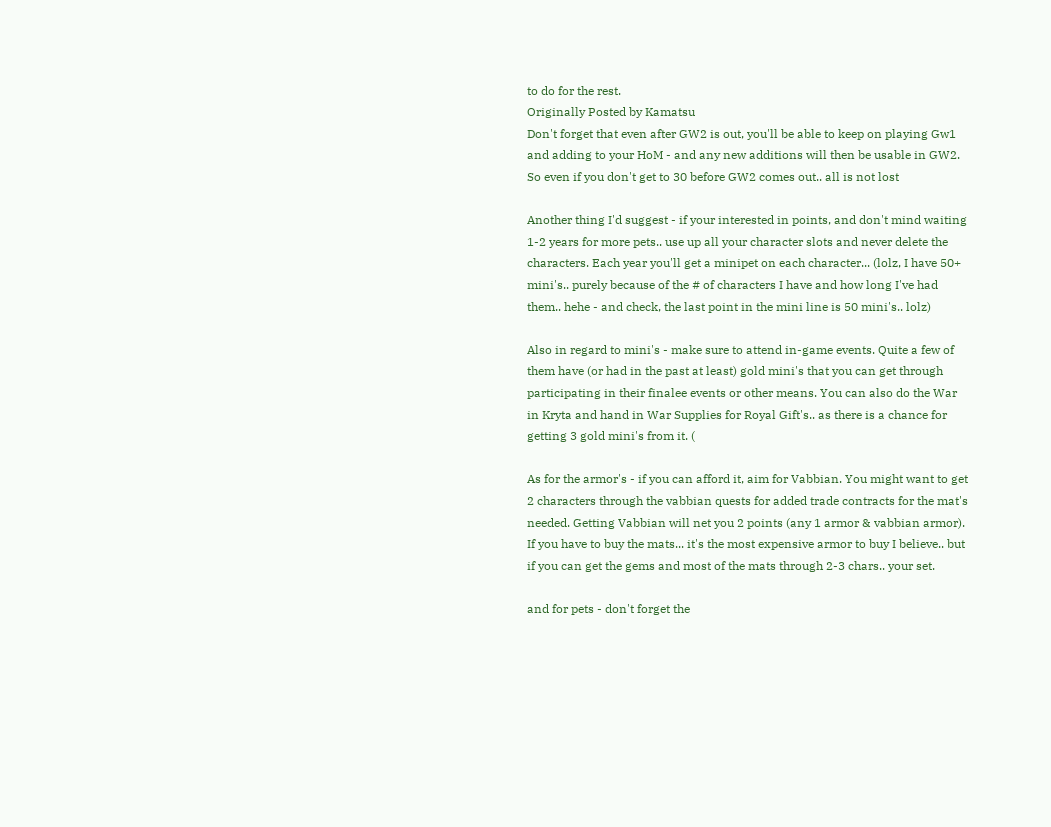to do for the rest.
Originally Posted by Kamatsu
Don't forget that even after GW2 is out, you'll be able to keep on playing Gw1 and adding to your HoM - and any new additions will then be usable in GW2. So even if you don't get to 30 before GW2 comes out.. all is not lost

Another thing I'd suggest - if your interested in points, and don't mind waiting 1-2 years for more pets.. use up all your character slots and never delete the characters. Each year you'll get a minipet on each character... (lolz, I have 50+ mini's.. purely because of the # of characters I have and how long I've had them.. hehe - and check, the last point in the mini line is 50 mini's.. lolz)

Also in regard to mini's - make sure to attend in-game events. Quite a few of them have (or had in the past at least) gold mini's that you can get through participating in their finalee events or other means. You can also do the War in Kryta and hand in War Supplies for Royal Gift's.. as there is a chance for getting 3 gold mini's from it. (

As for the armor's - if you can afford it, aim for Vabbian. You might want to get 2 characters through the vabbian quests for added trade contracts for the mat's needed. Getting Vabbian will net you 2 points (any 1 armor & vabbian armor). If you have to buy the mats... it's the most expensive armor to buy I believe.. but if you can get the gems and most of the mats through 2-3 chars.. your set.

and for pets - don't forget the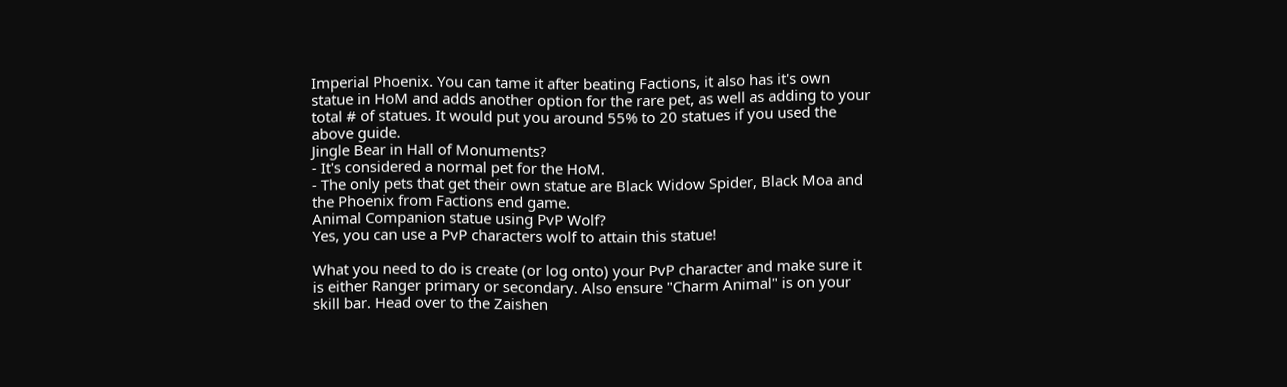Imperial Phoenix. You can tame it after beating Factions, it also has it's own statue in HoM and adds another option for the rare pet, as well as adding to your total # of statues. It would put you around 55% to 20 statues if you used the above guide.
Jingle Bear in Hall of Monuments?
- It's considered a normal pet for the HoM.
- The only pets that get their own statue are Black Widow Spider, Black Moa and the Phoenix from Factions end game.
Animal Companion statue using PvP Wolf?
Yes, you can use a PvP characters wolf to attain this statue!

What you need to do is create (or log onto) your PvP character and make sure it is either Ranger primary or secondary. Also ensure "Charm Animal" is on your skill bar. Head over to the Zaishen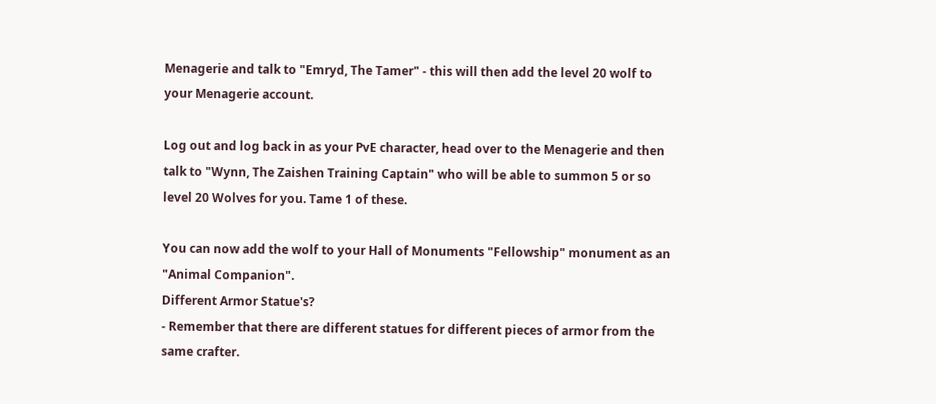Menagerie and talk to "Emryd, The Tamer" - this will then add the level 20 wolf to your Menagerie account.

Log out and log back in as your PvE character, head over to the Menagerie and then talk to "Wynn, The Zaishen Training Captain" who will be able to summon 5 or so level 20 Wolves for you. Tame 1 of these.

You can now add the wolf to your Hall of Monuments "Fellowship" monument as an "Animal Companion".
Different Armor Statue's?
- Remember that there are different statues for different pieces of armor from the same crafter.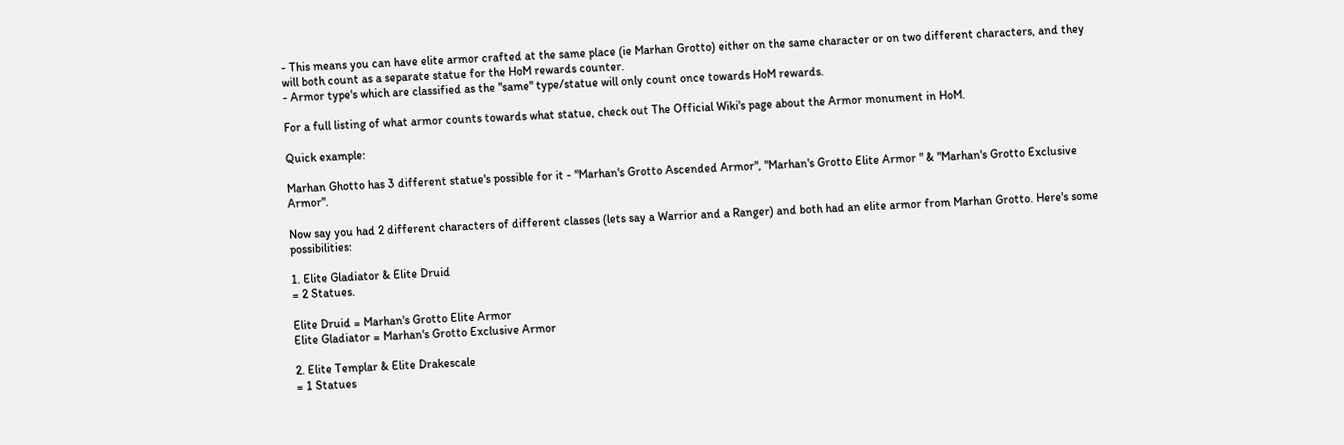- This means you can have elite armor crafted at the same place (ie Marhan Grotto) either on the same character or on two different characters, and they will both count as a separate statue for the HoM rewards counter.
- Armor type's which are classified as the "same" type/statue will only count once towards HoM rewards.

For a full listing of what armor counts towards what statue, check out The Official Wiki's page about the Armor monument in HoM.

Quick example:

Marhan Ghotto has 3 different statue's possible for it - "Marhan's Grotto Ascended Armor", "Marhan's Grotto Elite Armor " & "Marhan's Grotto Exclusive Armor".

Now say you had 2 different characters of different classes (lets say a Warrior and a Ranger) and both had an elite armor from Marhan Grotto. Here's some possibilities:

1. Elite Gladiator & Elite Druid
= 2 Statues.

Elite Druid = Marhan's Grotto Elite Armor
Elite Gladiator = Marhan's Grotto Exclusive Armor

2. Elite Templar & Elite Drakescale
= 1 Statues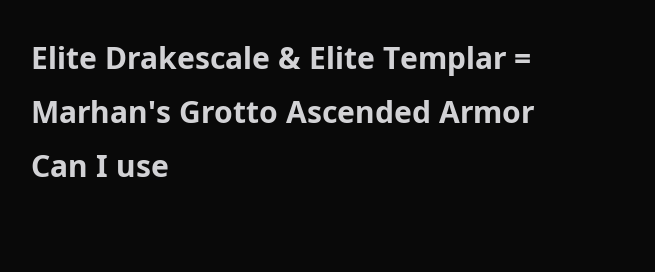Elite Drakescale & Elite Templar = Marhan's Grotto Ascended Armor
Can I use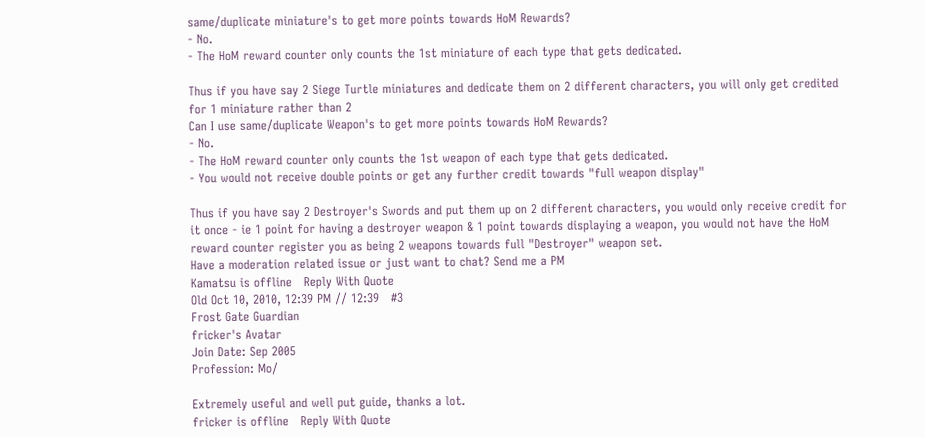same/duplicate miniature's to get more points towards HoM Rewards?
- No.
- The HoM reward counter only counts the 1st miniature of each type that gets dedicated.

Thus if you have say 2 Siege Turtle miniatures and dedicate them on 2 different characters, you will only get credited for 1 miniature rather than 2
Can I use same/duplicate Weapon's to get more points towards HoM Rewards?
- No.
- The HoM reward counter only counts the 1st weapon of each type that gets dedicated.
- You would not receive double points or get any further credit towards "full weapon display"

Thus if you have say 2 Destroyer's Swords and put them up on 2 different characters, you would only receive credit for it once - ie 1 point for having a destroyer weapon & 1 point towards displaying a weapon, you would not have the HoM reward counter register you as being 2 weapons towards full "Destroyer" weapon set.
Have a moderation related issue or just want to chat? Send me a PM
Kamatsu is offline   Reply With Quote
Old Oct 10, 2010, 12:39 PM // 12:39   #3
Frost Gate Guardian
fricker's Avatar
Join Date: Sep 2005
Profession: Mo/

Extremely useful and well put guide, thanks a lot.
fricker is offline   Reply With Quote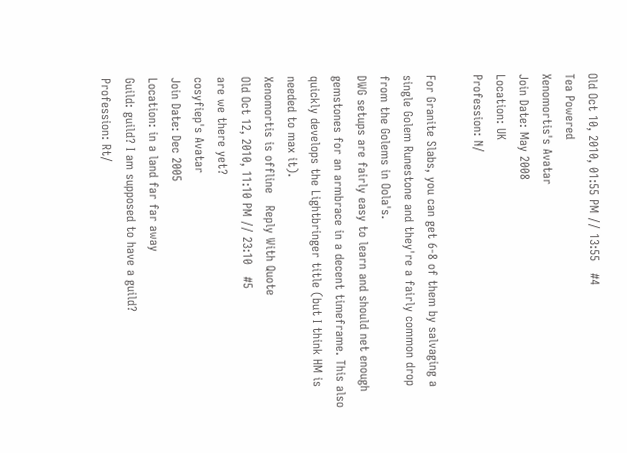Old Oct 10, 2010, 01:55 PM // 13:55   #4
Tea Powered
Xenomortis's Avatar
Join Date: May 2008
Location: UK
Profession: N/

For Granite Slabs, you can get 6-8 of them by salvaging a single Golem Runestone and they're a fairly common drop from the Golems in Oola's.
DWG setups are fairly easy to learn and should net enough gemstones for an armbrace in a decent timeframe. This also quickly develops the Lightbringer title (but I think HM is needed to max it).
Xenomortis is offline   Reply With Quote
Old Oct 12, 2010, 11:10 PM // 23:10   #5
are we there yet?
cosyfiep's Avatar
Join Date: Dec 2005
Location: in a land far far away
Guild: guild? I am supposed to have a guild?
Profession: Rt/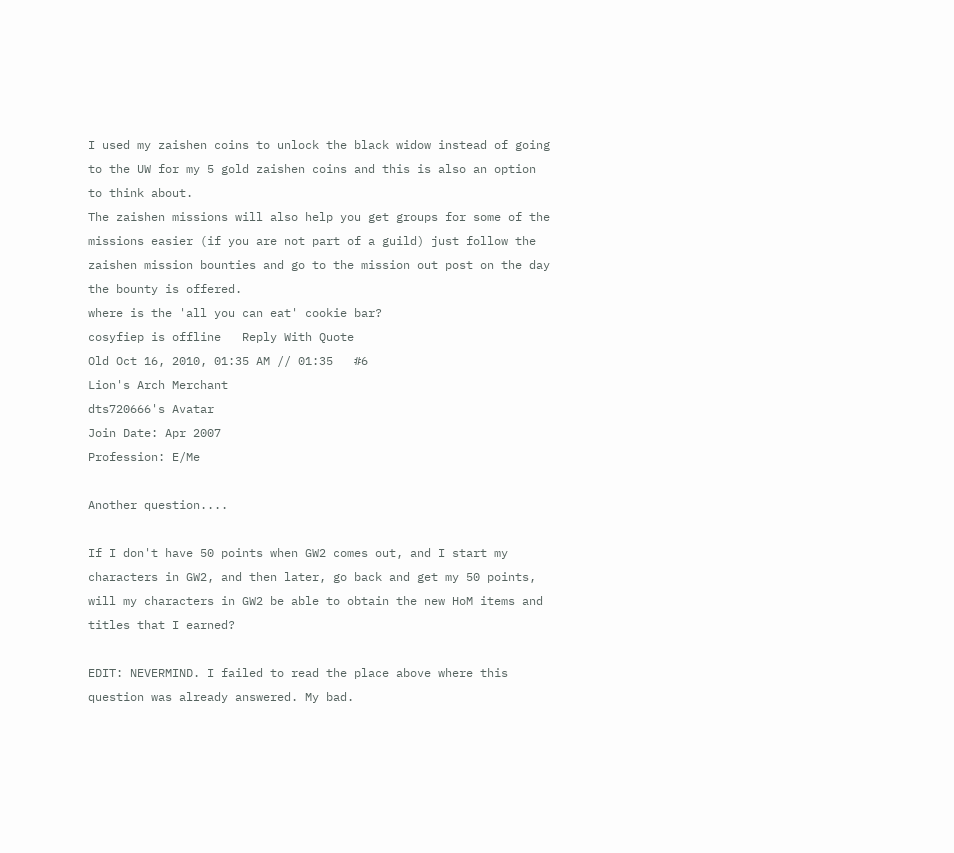I used my zaishen coins to unlock the black widow instead of going to the UW for my 5 gold zaishen coins and this is also an option to think about.
The zaishen missions will also help you get groups for some of the missions easier (if you are not part of a guild) just follow the zaishen mission bounties and go to the mission out post on the day the bounty is offered.
where is the 'all you can eat' cookie bar?
cosyfiep is offline   Reply With Quote
Old Oct 16, 2010, 01:35 AM // 01:35   #6
Lion's Arch Merchant
dts720666's Avatar
Join Date: Apr 2007
Profession: E/Me

Another question....

If I don't have 50 points when GW2 comes out, and I start my characters in GW2, and then later, go back and get my 50 points, will my characters in GW2 be able to obtain the new HoM items and titles that I earned?

EDIT: NEVERMIND. I failed to read the place above where this question was already answered. My bad.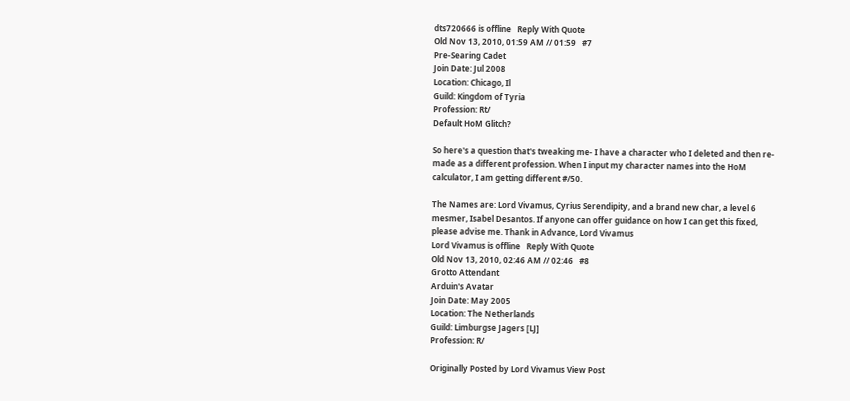dts720666 is offline   Reply With Quote
Old Nov 13, 2010, 01:59 AM // 01:59   #7
Pre-Searing Cadet
Join Date: Jul 2008
Location: Chicago, Il
Guild: Kingdom of Tyria
Profession: Rt/
Default HoM Glitch?

So here's a question that's tweaking me- I have a character who I deleted and then re-made as a different profession. When I input my character names into the HoM calculator, I am getting different #/50.

The Names are: Lord Vivamus, Cyrius Serendipity, and a brand new char, a level 6 mesmer, Isabel Desantos. If anyone can offer guidance on how I can get this fixed, please advise me. Thank in Advance, Lord Vivamus
Lord Vivamus is offline   Reply With Quote
Old Nov 13, 2010, 02:46 AM // 02:46   #8
Grotto Attendant
Arduin's Avatar
Join Date: May 2005
Location: The Netherlands
Guild: Limburgse Jagers [LJ]
Profession: R/

Originally Posted by Lord Vivamus View Post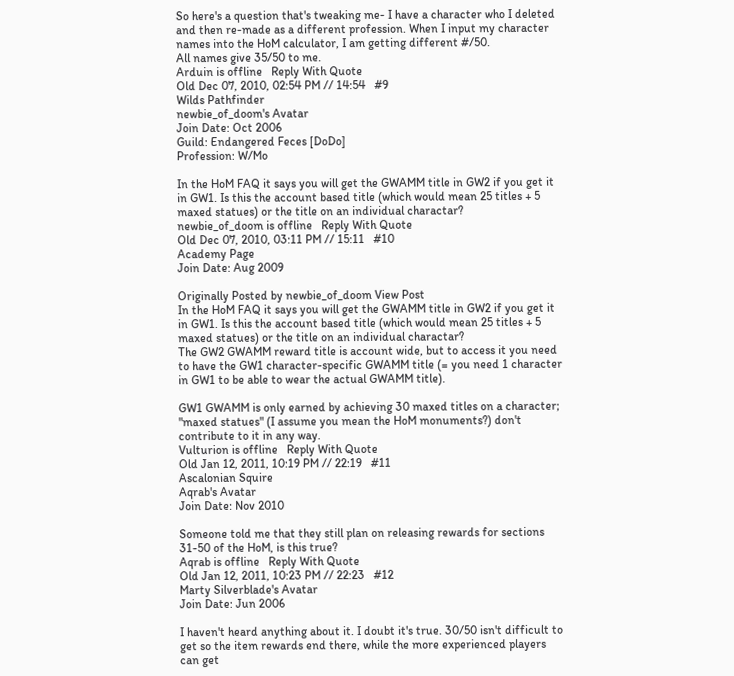So here's a question that's tweaking me- I have a character who I deleted and then re-made as a different profession. When I input my character names into the HoM calculator, I am getting different #/50.
All names give 35/50 to me.
Arduin is offline   Reply With Quote
Old Dec 07, 2010, 02:54 PM // 14:54   #9
Wilds Pathfinder
newbie_of_doom's Avatar
Join Date: Oct 2006
Guild: Endangered Feces [DoDo]
Profession: W/Mo

In the HoM FAQ it says you will get the GWAMM title in GW2 if you get it in GW1. Is this the account based title (which would mean 25 titles + 5 maxed statues) or the title on an individual charactar?
newbie_of_doom is offline   Reply With Quote
Old Dec 07, 2010, 03:11 PM // 15:11   #10
Academy Page
Join Date: Aug 2009

Originally Posted by newbie_of_doom View Post
In the HoM FAQ it says you will get the GWAMM title in GW2 if you get it in GW1. Is this the account based title (which would mean 25 titles + 5 maxed statues) or the title on an individual charactar?
The GW2 GWAMM reward title is account wide, but to access it you need to have the GW1 character-specific GWAMM title (= you need 1 character in GW1 to be able to wear the actual GWAMM title).

GW1 GWAMM is only earned by achieving 30 maxed titles on a character; "maxed statues" (I assume you mean the HoM monuments?) don't contribute to it in any way.
Vulturion is offline   Reply With Quote
Old Jan 12, 2011, 10:19 PM // 22:19   #11
Ascalonian Squire
Aqrab's Avatar
Join Date: Nov 2010

Someone told me that they still plan on releasing rewards for sections 31-50 of the HoM, is this true?
Aqrab is offline   Reply With Quote
Old Jan 12, 2011, 10:23 PM // 22:23   #12
Marty Silverblade's Avatar
Join Date: Jun 2006

I haven't heard anything about it. I doubt it's true. 30/50 isn't difficult to get so the item rewards end there, while the more experienced players can get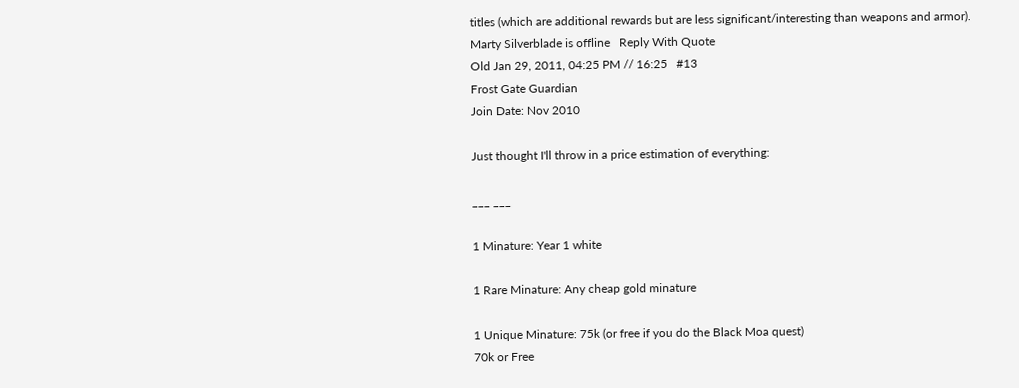titles (which are additional rewards but are less significant/interesting than weapons and armor).
Marty Silverblade is offline   Reply With Quote
Old Jan 29, 2011, 04:25 PM // 16:25   #13
Frost Gate Guardian
Join Date: Nov 2010

Just thought I'll throw in a price estimation of everything:

___ ___

1 Minature: Year 1 white

1 Rare Minature: Any cheap gold minature

1 Unique Minature: 75k (or free if you do the Black Moa quest)
70k or Free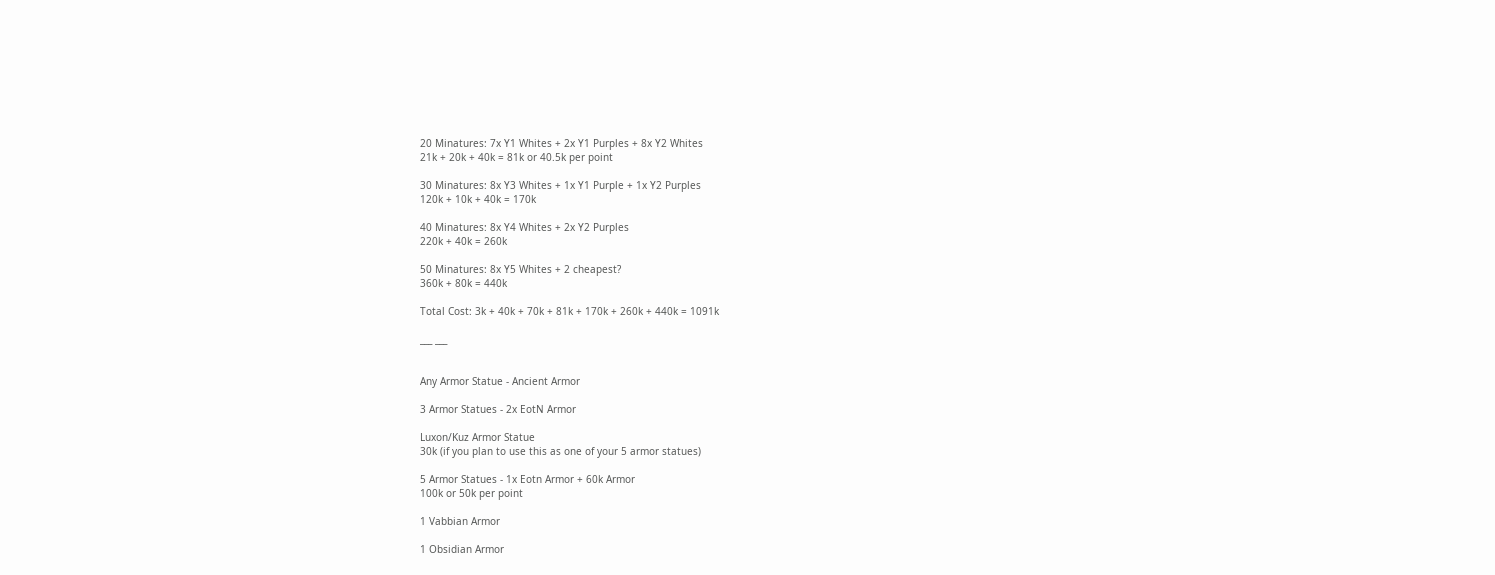20 Minatures: 7x Y1 Whites + 2x Y1 Purples + 8x Y2 Whites
21k + 20k + 40k = 81k or 40.5k per point

30 Minatures: 8x Y3 Whites + 1x Y1 Purple + 1x Y2 Purples
120k + 10k + 40k = 170k

40 Minatures: 8x Y4 Whites + 2x Y2 Purples
220k + 40k = 260k

50 Minatures: 8x Y5 Whites + 2 cheapest?
360k + 80k = 440k

Total Cost: 3k + 40k + 70k + 81k + 170k + 260k + 440k = 1091k

___ ___


Any Armor Statue - Ancient Armor

3 Armor Statues - 2x EotN Armor

Luxon/Kuz Armor Statue
30k (if you plan to use this as one of your 5 armor statues)

5 Armor Statues - 1x Eotn Armor + 60k Armor
100k or 50k per point

1 Vabbian Armor

1 Obsidian Armor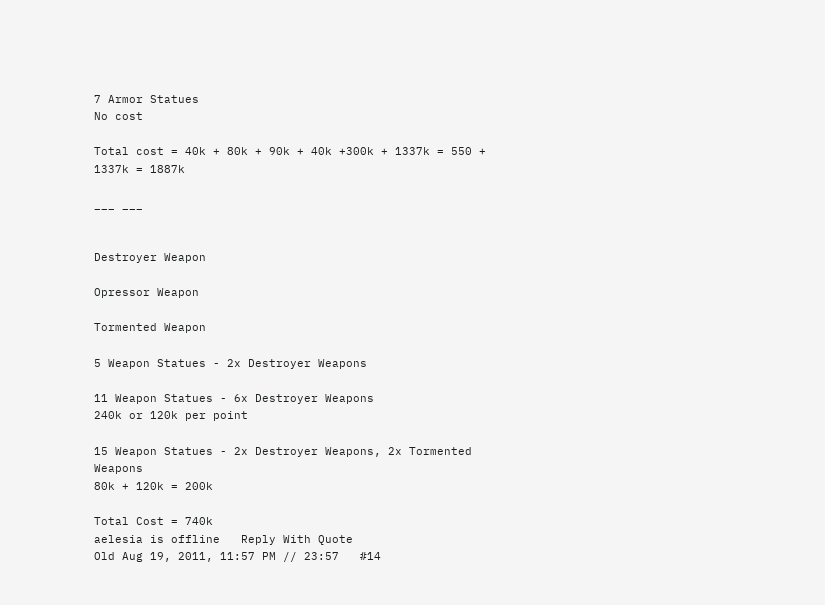7 Armor Statues
No cost

Total cost = 40k + 80k + 90k + 40k +300k + 1337k = 550 + 1337k = 1887k

___ ___


Destroyer Weapon

Opressor Weapon

Tormented Weapon

5 Weapon Statues - 2x Destroyer Weapons

11 Weapon Statues - 6x Destroyer Weapons
240k or 120k per point

15 Weapon Statues - 2x Destroyer Weapons, 2x Tormented Weapons
80k + 120k = 200k

Total Cost = 740k
aelesia is offline   Reply With Quote
Old Aug 19, 2011, 11:57 PM // 23:57   #14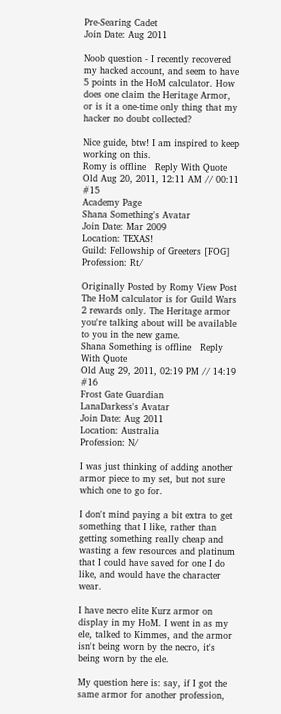Pre-Searing Cadet
Join Date: Aug 2011

Noob question - I recently recovered my hacked account, and seem to have 5 points in the HoM calculator. How does one claim the Heritage Armor, or is it a one-time only thing that my hacker no doubt collected?

Nice guide, btw! I am inspired to keep working on this.
Romy is offline   Reply With Quote
Old Aug 20, 2011, 12:11 AM // 00:11   #15
Academy Page
Shana Something's Avatar
Join Date: Mar 2009
Location: TEXAS!
Guild: Fellowship of Greeters [FOG]
Profession: Rt/

Originally Posted by Romy View Post
The HoM calculator is for Guild Wars 2 rewards only. The Heritage armor you're talking about will be available to you in the new game.
Shana Something is offline   Reply With Quote
Old Aug 29, 2011, 02:19 PM // 14:19   #16
Frost Gate Guardian
LanaDarkess's Avatar
Join Date: Aug 2011
Location: Australia
Profession: N/

I was just thinking of adding another armor piece to my set, but not sure which one to go for.

I don't mind paying a bit extra to get something that I like, rather than getting something really cheap and wasting a few resources and platinum that I could have saved for one I do like, and would have the character wear.

I have necro elite Kurz armor on display in my HoM. I went in as my ele, talked to Kimmes, and the armor isn't being worn by the necro, it's being worn by the ele.

My question here is: say, if I got the same armor for another profession,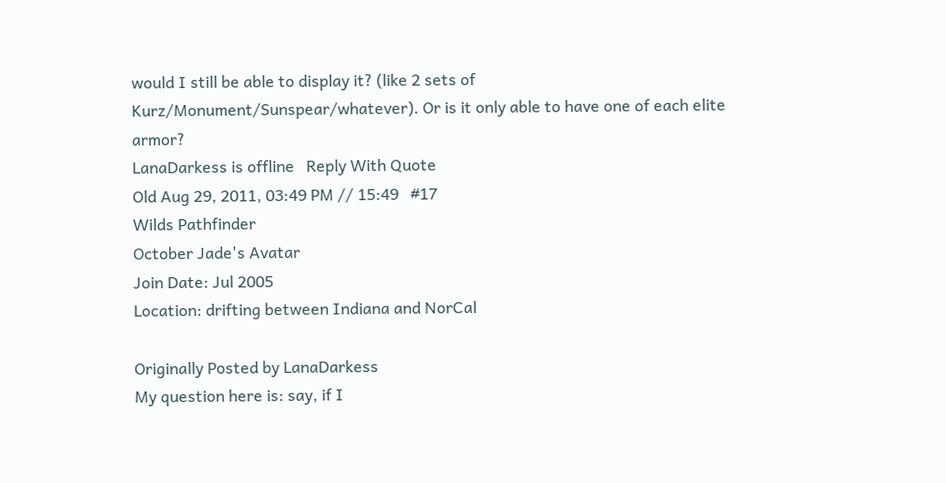would I still be able to display it? (like 2 sets of Kurz/Monument/Sunspear/whatever). Or is it only able to have one of each elite armor?
LanaDarkess is offline   Reply With Quote
Old Aug 29, 2011, 03:49 PM // 15:49   #17
Wilds Pathfinder
October Jade's Avatar
Join Date: Jul 2005
Location: drifting between Indiana and NorCal

Originally Posted by LanaDarkess
My question here is: say, if I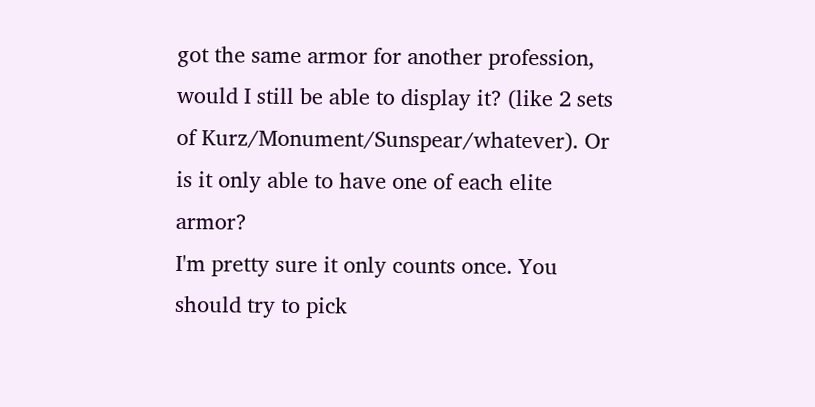got the same armor for another profession, would I still be able to display it? (like 2 sets of Kurz/Monument/Sunspear/whatever). Or is it only able to have one of each elite armor?
I'm pretty sure it only counts once. You should try to pick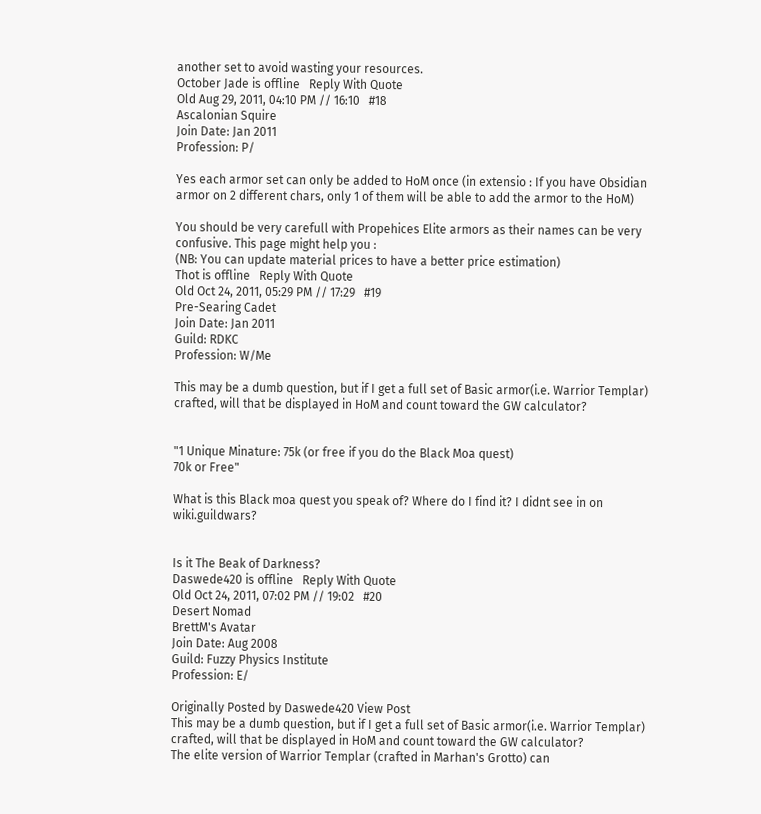another set to avoid wasting your resources.
October Jade is offline   Reply With Quote
Old Aug 29, 2011, 04:10 PM // 16:10   #18
Ascalonian Squire
Join Date: Jan 2011
Profession: P/

Yes each armor set can only be added to HoM once (in extensio : If you have Obsidian armor on 2 different chars, only 1 of them will be able to add the armor to the HoM)

You should be very carefull with Propehices Elite armors as their names can be very confusive. This page might help you :
(NB: You can update material prices to have a better price estimation)
Thot is offline   Reply With Quote
Old Oct 24, 2011, 05:29 PM // 17:29   #19
Pre-Searing Cadet
Join Date: Jan 2011
Guild: RDKC
Profession: W/Me

This may be a dumb question, but if I get a full set of Basic armor(i.e. Warrior Templar) crafted, will that be displayed in HoM and count toward the GW calculator?


"1 Unique Minature: 75k (or free if you do the Black Moa quest)
70k or Free"

What is this Black moa quest you speak of? Where do I find it? I didnt see in on wiki.guildwars?


Is it The Beak of Darkness?
Daswede420 is offline   Reply With Quote
Old Oct 24, 2011, 07:02 PM // 19:02   #20
Desert Nomad
BrettM's Avatar
Join Date: Aug 2008
Guild: Fuzzy Physics Institute
Profession: E/

Originally Posted by Daswede420 View Post
This may be a dumb question, but if I get a full set of Basic armor(i.e. Warrior Templar) crafted, will that be displayed in HoM and count toward the GW calculator?
The elite version of Warrior Templar (crafted in Marhan's Grotto) can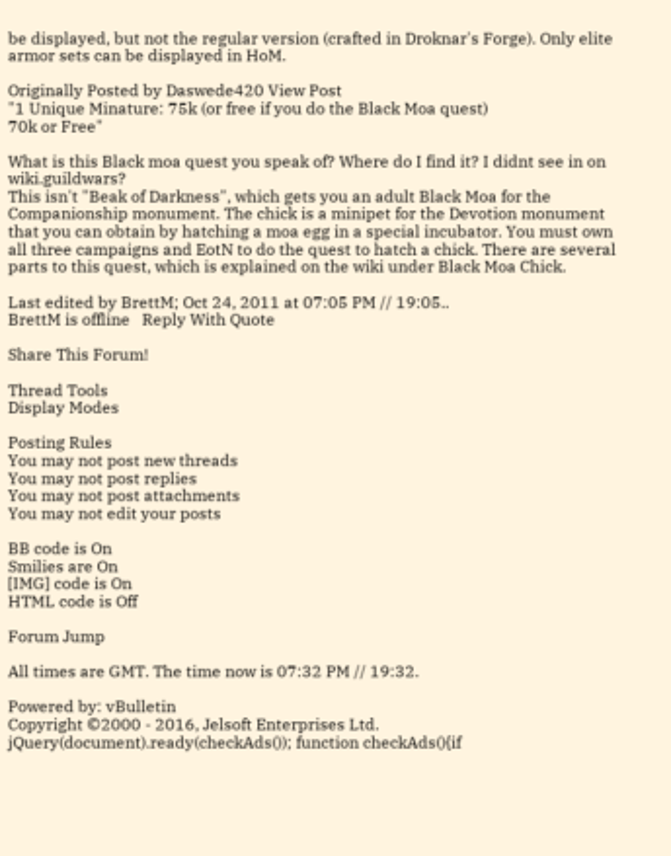be displayed, but not the regular version (crafted in Droknar's Forge). Only elite armor sets can be displayed in HoM.

Originally Posted by Daswede420 View Post
"1 Unique Minature: 75k (or free if you do the Black Moa quest)
70k or Free"

What is this Black moa quest you speak of? Where do I find it? I didnt see in on wiki.guildwars?
This isn't "Beak of Darkness", which gets you an adult Black Moa for the Companionship monument. The chick is a minipet for the Devotion monument that you can obtain by hatching a moa egg in a special incubator. You must own all three campaigns and EotN to do the quest to hatch a chick. There are several parts to this quest, which is explained on the wiki under Black Moa Chick.

Last edited by BrettM; Oct 24, 2011 at 07:05 PM // 19:05..
BrettM is offline   Reply With Quote

Share This Forum!

Thread Tools
Display Modes

Posting Rules
You may not post new threads
You may not post replies
You may not post attachments
You may not edit your posts

BB code is On
Smilies are On
[IMG] code is On
HTML code is Off

Forum Jump

All times are GMT. The time now is 07:32 PM // 19:32.

Powered by: vBulletin
Copyright ©2000 - 2016, Jelsoft Enterprises Ltd.
jQuery(document).ready(checkAds()); function checkAds(){if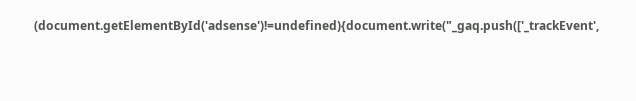(document.getElementById('adsense')!=undefined){document.write("_gaq.push(['_trackEvent',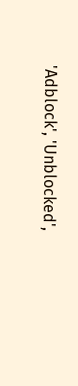'Adblock', 'Unblocked',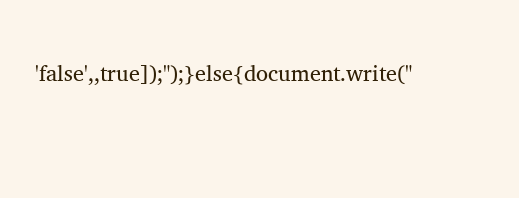'false',,true]);");}else{document.write("